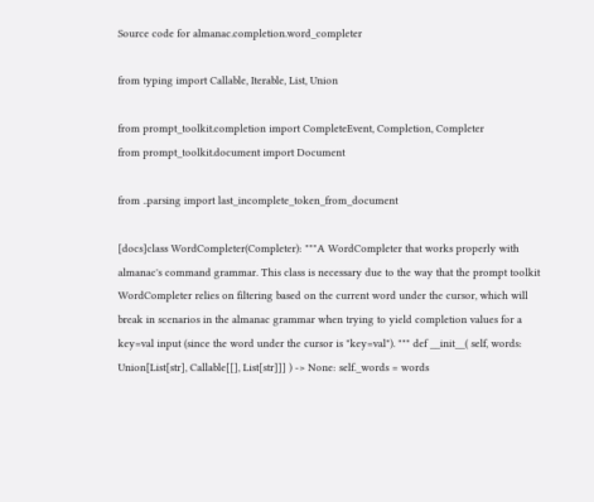Source code for almanac.completion.word_completer

from typing import Callable, Iterable, List, Union

from prompt_toolkit.completion import CompleteEvent, Completion, Completer
from prompt_toolkit.document import Document

from ..parsing import last_incomplete_token_from_document

[docs]class WordCompleter(Completer): """A WordCompleter that works properly with almanac's command grammar. This class is necessary due to the way that the prompt toolkit WordCompleter relies on filtering based on the current word under the cursor, which will break in scenarios in the almanac grammar when trying to yield completion values for a key=val input (since the word under the cursor is "key=val"). """ def __init__( self, words: Union[List[str], Callable[[], List[str]]] ) -> None: self._words = words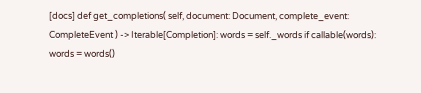[docs] def get_completions( self, document: Document, complete_event: CompleteEvent ) -> Iterable[Completion]: words = self._words if callable(words): words = words()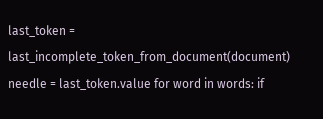last_token = last_incomplete_token_from_document(document) needle = last_token.value for word in words: if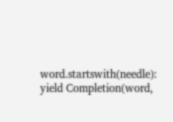word.startswith(needle): yield Completion(word,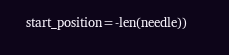start_position=-len(needle))